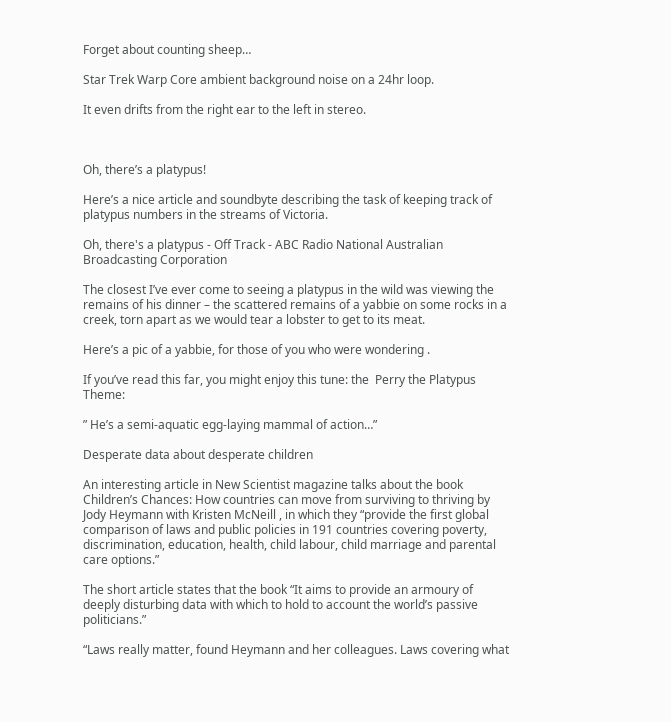Forget about counting sheep…

Star Trek Warp Core ambient background noise on a 24hr loop.

It even drifts from the right ear to the left in stereo.



Oh, there’s a platypus!

Here’s a nice article and soundbyte describing the task of keeping track of platypus numbers in the streams of Victoria.

Oh, there's a platypus - Off Track - ABC Radio National Australian Broadcasting Corporation

The closest I’ve ever come to seeing a platypus in the wild was viewing the remains of his dinner – the scattered remains of a yabbie on some rocks in a creek, torn apart as we would tear a lobster to get to its meat.

Here’s a pic of a yabbie, for those of you who were wondering .

If you’ve read this far, you might enjoy this tune: the  Perry the Platypus Theme:

” He’s a semi-aquatic egg-laying mammal of action…”

Desperate data about desperate children

An interesting article in New Scientist magazine talks about the book Children’s Chances: How countries can move from surviving to thriving by Jody Heymann with Kristen McNeill , in which they “provide the first global comparison of laws and public policies in 191 countries covering poverty, discrimination, education, health, child labour, child marriage and parental care options.”

The short article states that the book “It aims to provide an armoury of deeply disturbing data with which to hold to account the world’s passive politicians.”

“Laws really matter, found Heymann and her colleagues. Laws covering what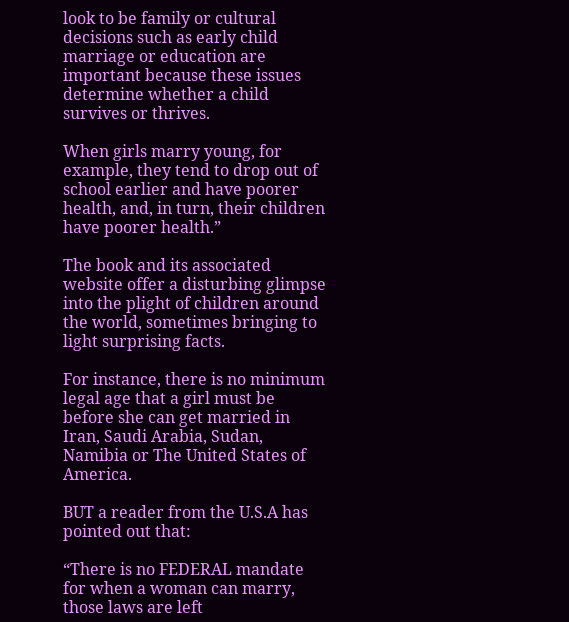look to be family or cultural decisions such as early child marriage or education are important because these issues determine whether a child survives or thrives.

When girls marry young, for example, they tend to drop out of school earlier and have poorer health, and, in turn, their children have poorer health.”

The book and its associated website offer a disturbing glimpse into the plight of children around the world, sometimes bringing to light surprising facts.

For instance, there is no minimum legal age that a girl must be before she can get married in Iran, Saudi Arabia, Sudan, Namibia or The United States of America.

BUT a reader from the U.S.A has pointed out that:

“There is no FEDERAL mandate for when a woman can marry, those laws are left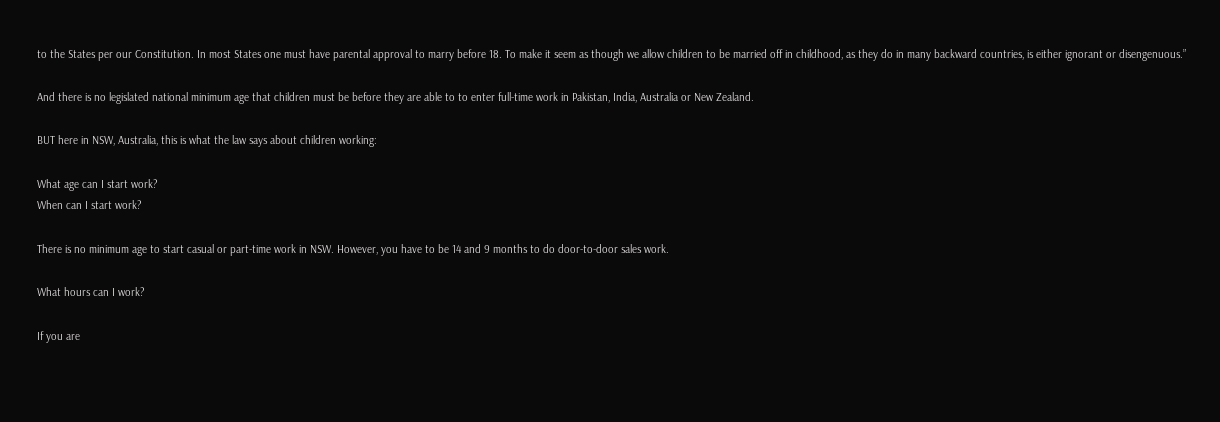to the States per our Constitution. In most States one must have parental approval to marry before 18. To make it seem as though we allow children to be married off in childhood, as they do in many backward countries, is either ignorant or disengenuous.”

And there is no legislated national minimum age that children must be before they are able to to enter full-time work in Pakistan, India, Australia or New Zealand.

BUT here in NSW, Australia, this is what the law says about children working:

What age can I start work?
When can I start work?

There is no minimum age to start casual or part-time work in NSW. However, you have to be 14 and 9 months to do door-to-door sales work.

What hours can I work?

If you are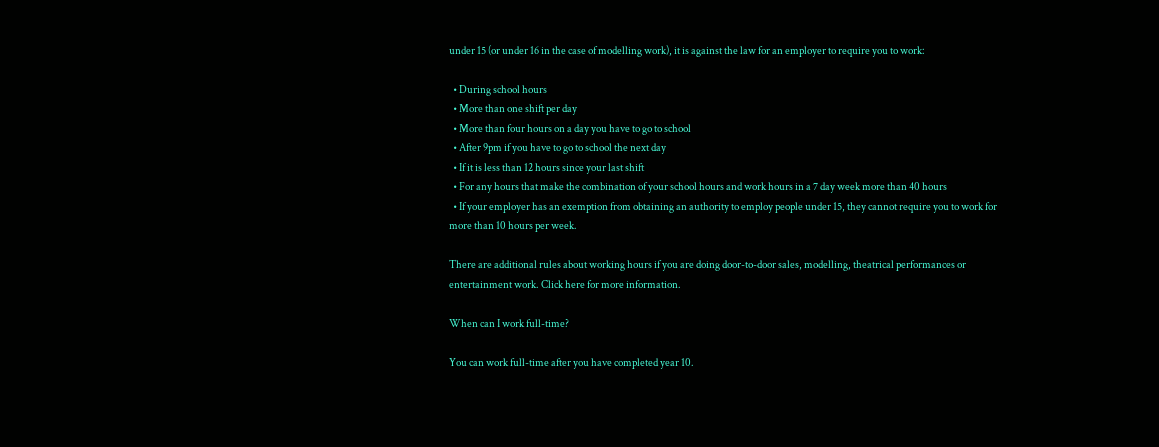under 15 (or under 16 in the case of modelling work), it is against the law for an employer to require you to work:

  • During school hours
  • More than one shift per day
  • More than four hours on a day you have to go to school
  • After 9pm if you have to go to school the next day
  • If it is less than 12 hours since your last shift
  • For any hours that make the combination of your school hours and work hours in a 7 day week more than 40 hours
  • If your employer has an exemption from obtaining an authority to employ people under 15, they cannot require you to work for more than 10 hours per week.

There are additional rules about working hours if you are doing door-to-door sales, modelling, theatrical performances or entertainment work. Click here for more information.

When can I work full-time?

You can work full-time after you have completed year 10.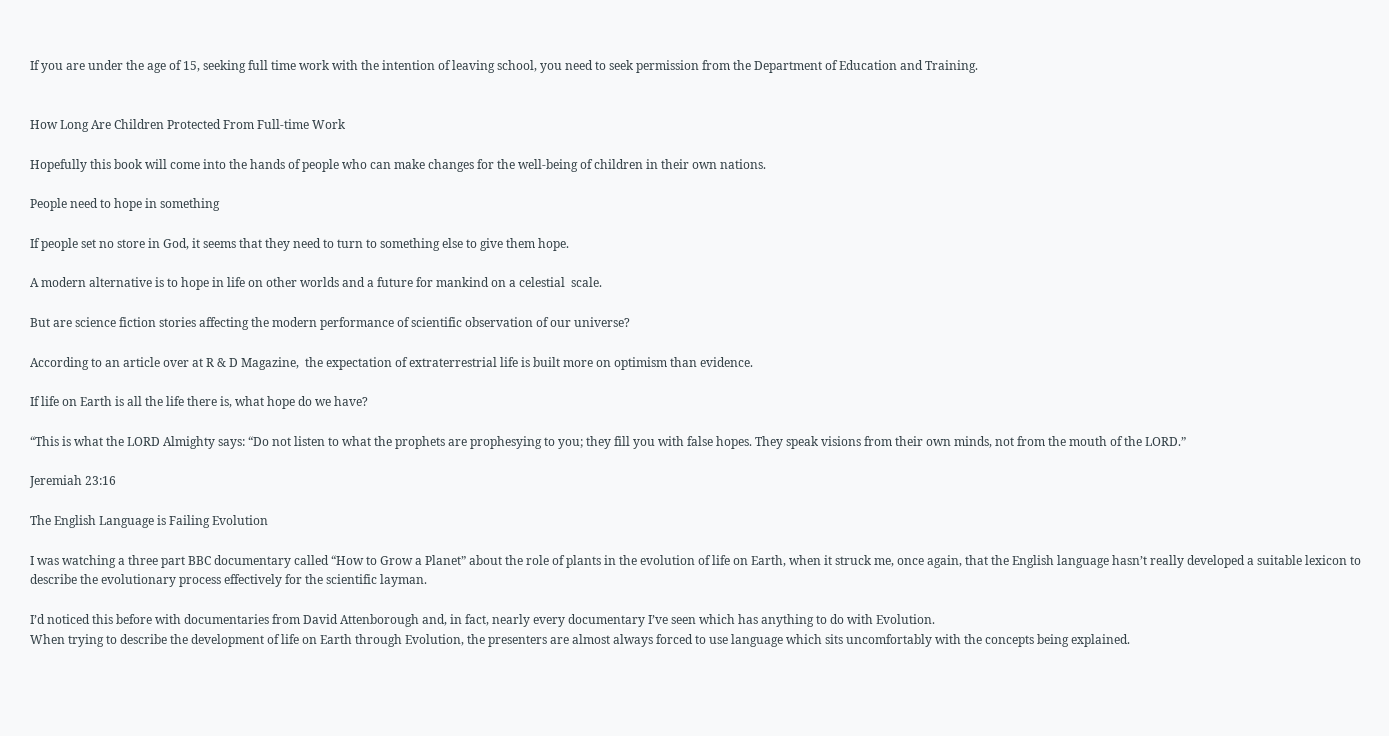If you are under the age of 15, seeking full time work with the intention of leaving school, you need to seek permission from the Department of Education and Training.


How Long Are Children Protected From Full-time Work

Hopefully this book will come into the hands of people who can make changes for the well-being of children in their own nations.

People need to hope in something

If people set no store in God, it seems that they need to turn to something else to give them hope.

A modern alternative is to hope in life on other worlds and a future for mankind on a celestial  scale.

But are science fiction stories affecting the modern performance of scientific observation of our universe?

According to an article over at R & D Magazine,  the expectation of extraterrestrial life is built more on optimism than evidence.

If life on Earth is all the life there is, what hope do we have?

“This is what the LORD Almighty says: “Do not listen to what the prophets are prophesying to you; they fill you with false hopes. They speak visions from their own minds, not from the mouth of the LORD.”

Jeremiah 23:16

The English Language is Failing Evolution

I was watching a three part BBC documentary called “How to Grow a Planet” about the role of plants in the evolution of life on Earth, when it struck me, once again, that the English language hasn’t really developed a suitable lexicon to describe the evolutionary process effectively for the scientific layman.

I’d noticed this before with documentaries from David Attenborough and, in fact, nearly every documentary I’ve seen which has anything to do with Evolution.
When trying to describe the development of life on Earth through Evolution, the presenters are almost always forced to use language which sits uncomfortably with the concepts being explained.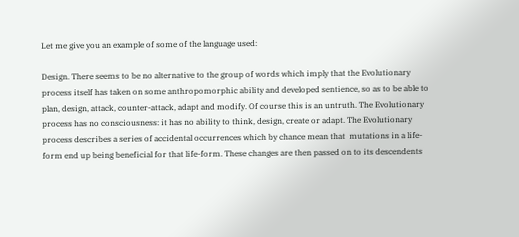Let me give you an example of some of the language used:

Design. There seems to be no alternative to the group of words which imply that the Evolutionary process itself has taken on some anthropomorphic ability and developed sentience, so as to be able to plan, design, attack, counter-attack, adapt and modify. Of course this is an untruth. The Evolutionary process has no consciousness: it has no ability to think, design, create or adapt. The Evolutionary process describes a series of accidental occurrences which by chance mean that  mutations in a life-form end up being beneficial for that life-form. These changes are then passed on to its descendents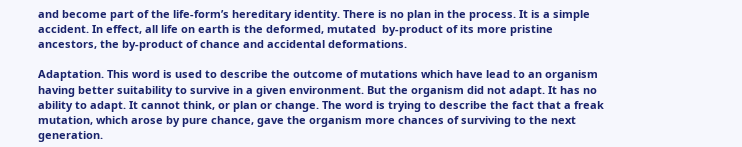and become part of the life-form’s hereditary identity. There is no plan in the process. It is a simple accident. In effect, all life on earth is the deformed, mutated  by-product of its more pristine ancestors, the by-product of chance and accidental deformations.

Adaptation. This word is used to describe the outcome of mutations which have lead to an organism having better suitability to survive in a given environment. But the organism did not adapt. It has no ability to adapt. It cannot think, or plan or change. The word is trying to describe the fact that a freak mutation, which arose by pure chance, gave the organism more chances of surviving to the next generation.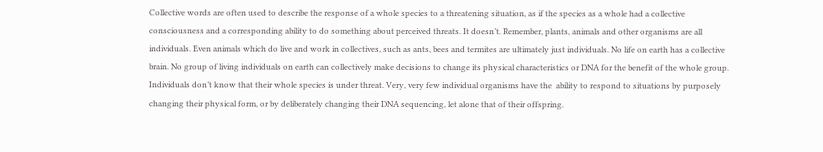Collective words are often used to describe the response of a whole species to a threatening situation, as if the species as a whole had a collective consciousness and a corresponding ability to do something about perceived threats. It doesn’t. Remember, plants, animals and other organisms are all individuals. Even animals which do live and work in collectives, such as ants, bees and termites are ultimately just individuals. No life on earth has a collective brain. No group of living individuals on earth can collectively make decisions to change its physical characteristics or DNA for the benefit of the whole group. Individuals don’t know that their whole species is under threat. Very, very few individual organisms have the  ability to respond to situations by purposely changing their physical form, or by deliberately changing their DNA sequencing, let alone that of their offspring.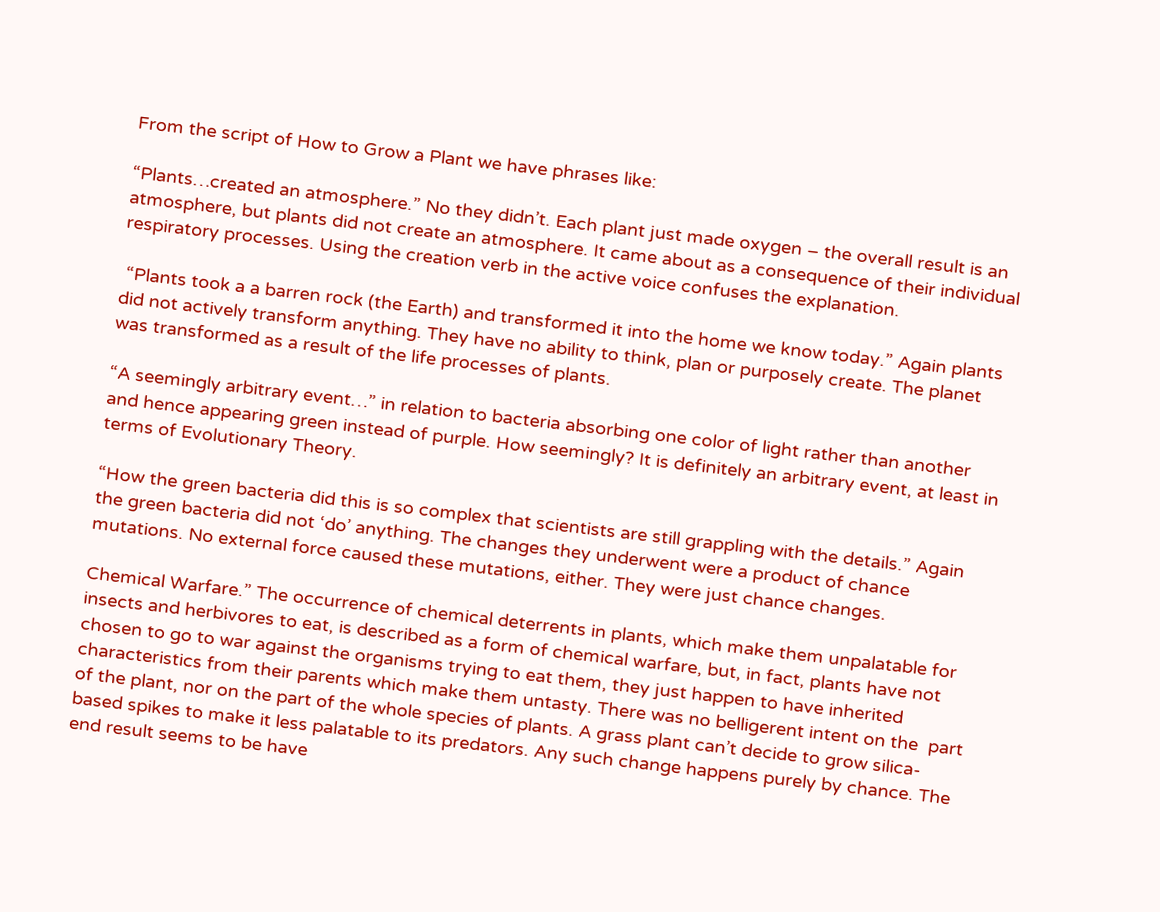From the script of How to Grow a Plant we have phrases like:

“Plants…created an atmosphere.” No they didn’t. Each plant just made oxygen – the overall result is an atmosphere, but plants did not create an atmosphere. It came about as a consequence of their individual respiratory processes. Using the creation verb in the active voice confuses the explanation.

 “Plants took a a barren rock (the Earth) and transformed it into the home we know today.” Again plants did not actively transform anything. They have no ability to think, plan or purposely create. The planet was transformed as a result of the life processes of plants.

“A seemingly arbitrary event…” in relation to bacteria absorbing one color of light rather than another and hence appearing green instead of purple. How seemingly? It is definitely an arbitrary event, at least in terms of Evolutionary Theory.

“How the green bacteria did this is so complex that scientists are still grappling with the details.” Again the green bacteria did not ‘do’ anything. The changes they underwent were a product of chance mutations. No external force caused these mutations, either. They were just chance changes.

Chemical Warfare.” The occurrence of chemical deterrents in plants, which make them unpalatable for insects and herbivores to eat, is described as a form of chemical warfare, but, in fact, plants have not chosen to go to war against the organisms trying to eat them, they just happen to have inherited characteristics from their parents which make them untasty. There was no belligerent intent on the  part of the plant, nor on the part of the whole species of plants. A grass plant can’t decide to grow silica-based spikes to make it less palatable to its predators. Any such change happens purely by chance. The end result seems to be have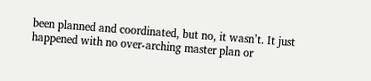been planned and coordinated, but no, it wasn’t. It just happened with no over-arching master plan or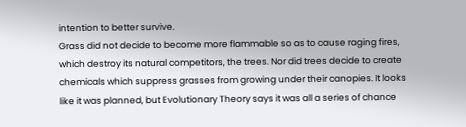intention to better survive.
Grass did not decide to become more flammable so as to cause raging fires, which destroy its natural competitors, the trees. Nor did trees decide to create chemicals which suppress grasses from growing under their canopies. It looks like it was planned, but Evolutionary Theory says it was all a series of chance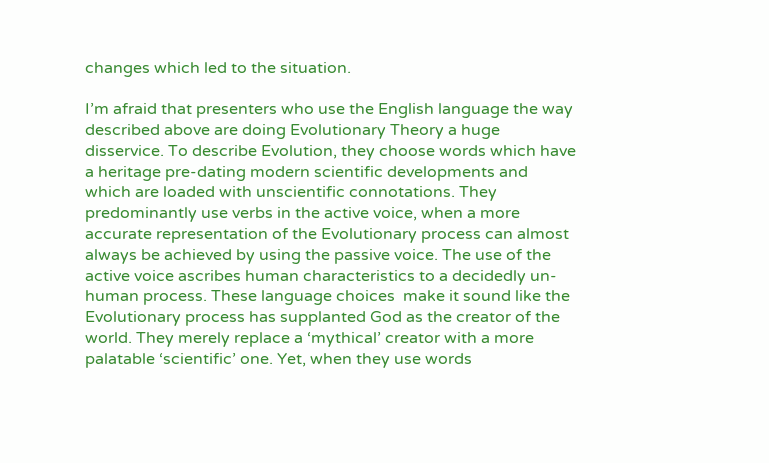changes which led to the situation.

I’m afraid that presenters who use the English language the way described above are doing Evolutionary Theory a huge disservice. To describe Evolution, they choose words which have a heritage pre-dating modern scientific developments and which are loaded with unscientific connotations. They predominantly use verbs in the active voice, when a more accurate representation of the Evolutionary process can almost always be achieved by using the passive voice. The use of the active voice ascribes human characteristics to a decidedly un-human process. These language choices  make it sound like the Evolutionary process has supplanted God as the creator of the world. They merely replace a ‘mythical’ creator with a more palatable ‘scientific’ one. Yet, when they use words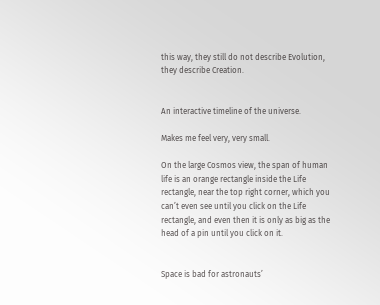this way, they still do not describe Evolution, they describe Creation.


An interactive timeline of the universe.

Makes me feel very, very small.

On the large Cosmos view, the span of human life is an orange rectangle inside the Life rectangle, near the top right corner, which you can’t even see until you click on the Life rectangle, and even then it is only as big as the head of a pin until you click on it.


Space is bad for astronauts’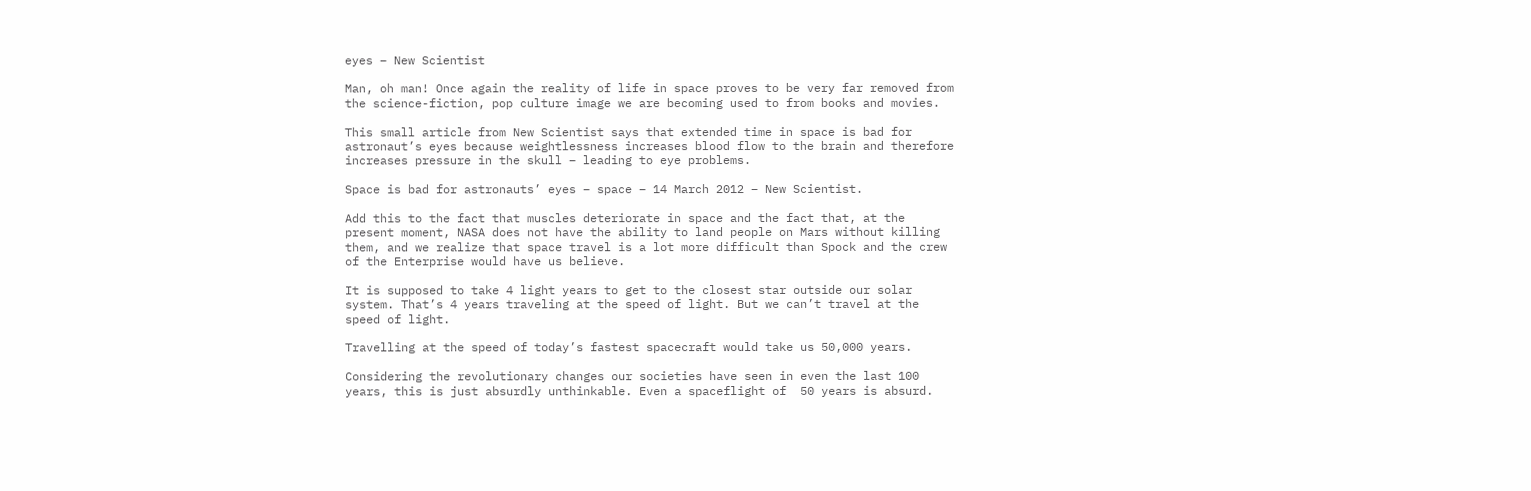eyes – New Scientist

Man, oh man! Once again the reality of life in space proves to be very far removed from the science-fiction, pop culture image we are becoming used to from books and movies.

This small article from New Scientist says that extended time in space is bad for astronaut’s eyes because weightlessness increases blood flow to the brain and therefore increases pressure in the skull – leading to eye problems.

Space is bad for astronauts’ eyes – space – 14 March 2012 – New Scientist.

Add this to the fact that muscles deteriorate in space and the fact that, at the present moment, NASA does not have the ability to land people on Mars without killing them, and we realize that space travel is a lot more difficult than Spock and the crew of the Enterprise would have us believe.

It is supposed to take 4 light years to get to the closest star outside our solar system. That’s 4 years traveling at the speed of light. But we can’t travel at the speed of light.

Travelling at the speed of today’s fastest spacecraft would take us 50,000 years.

Considering the revolutionary changes our societies have seen in even the last 100 years, this is just absurdly unthinkable. Even a spaceflight of  50 years is absurd.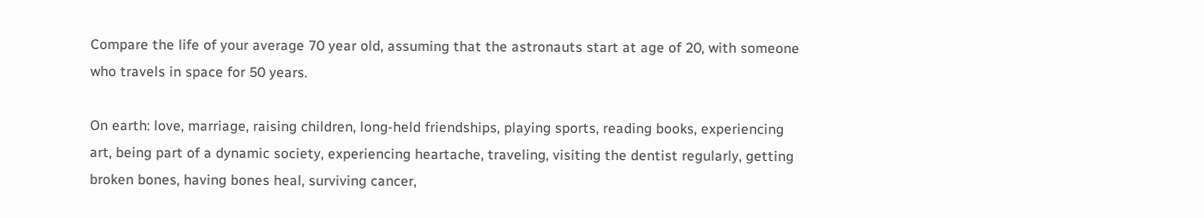Compare the life of your average 70 year old, assuming that the astronauts start at age of 20, with someone who travels in space for 50 years.

On earth: love, marriage, raising children, long-held friendships, playing sports, reading books, experiencing art, being part of a dynamic society, experiencing heartache, traveling, visiting the dentist regularly, getting broken bones, having bones heal, surviving cancer,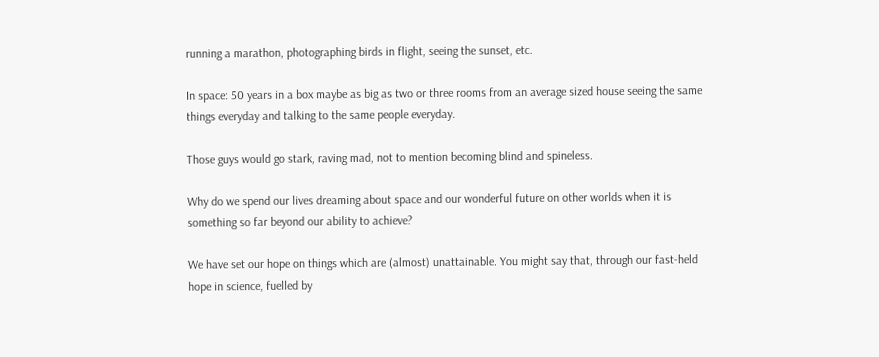running a marathon, photographing birds in flight, seeing the sunset, etc.

In space: 50 years in a box maybe as big as two or three rooms from an average sized house seeing the same things everyday and talking to the same people everyday.

Those guys would go stark, raving mad, not to mention becoming blind and spineless.

Why do we spend our lives dreaming about space and our wonderful future on other worlds when it is something so far beyond our ability to achieve?

We have set our hope on things which are (almost) unattainable. You might say that, through our fast-held hope in science, fuelled by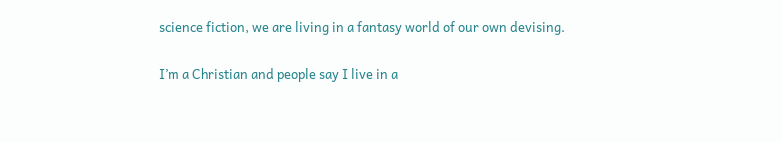science fiction, we are living in a fantasy world of our own devising.

I’m a Christian and people say I live in a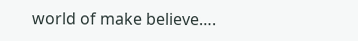world of make believe….